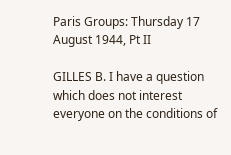Paris Groups: Thursday 17 August 1944, Pt II

GILLES B. I have a question which does not interest everyone on the conditions of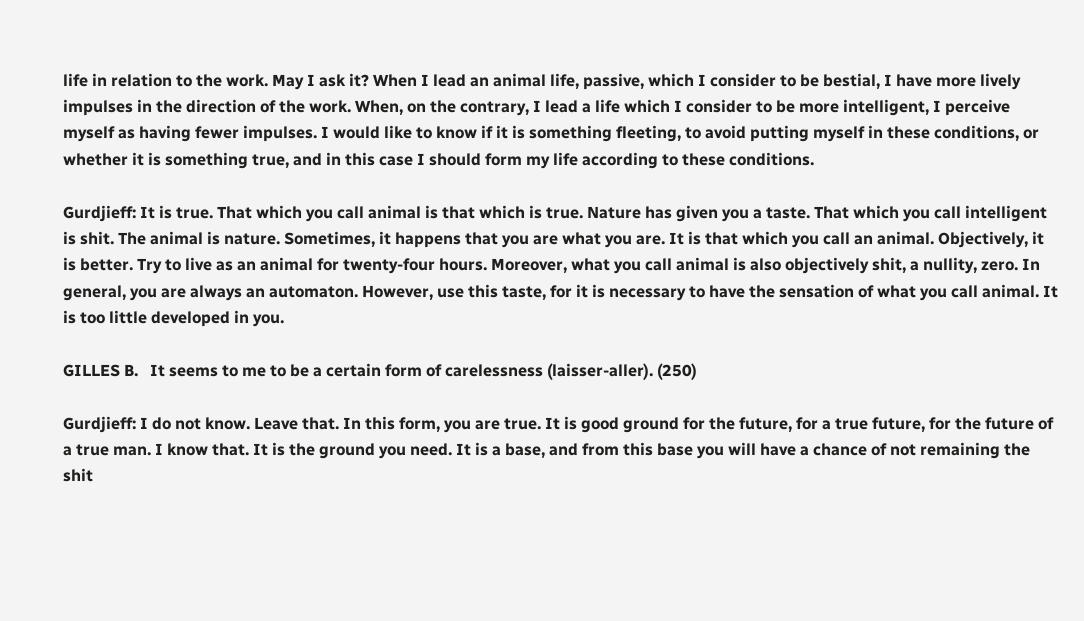life in relation to the work. May I ask it? When I lead an animal life, passive, which I consider to be bestial, I have more lively impulses in the direction of the work. When, on the contrary, I lead a life which I consider to be more intelligent, I perceive myself as having fewer impulses. I would like to know if it is something fleeting, to avoid putting myself in these conditions, or whether it is something true, and in this case I should form my life according to these conditions.

Gurdjieff: It is true. That which you call animal is that which is true. Nature has given you a taste. That which you call intelligent is shit. The animal is nature. Sometimes, it happens that you are what you are. It is that which you call an animal. Objectively, it is better. Try to live as an animal for twenty-four hours. Moreover, what you call animal is also objectively shit, a nullity, zero. In general, you are always an automaton. However, use this taste, for it is necessary to have the sensation of what you call animal. It is too little developed in you.

GILLES B.   It seems to me to be a certain form of carelessness (laisser-aller). (250)

Gurdjieff: I do not know. Leave that. In this form, you are true. It is good ground for the future, for a true future, for the future of a true man. I know that. It is the ground you need. It is a base, and from this base you will have a chance of not remaining the shit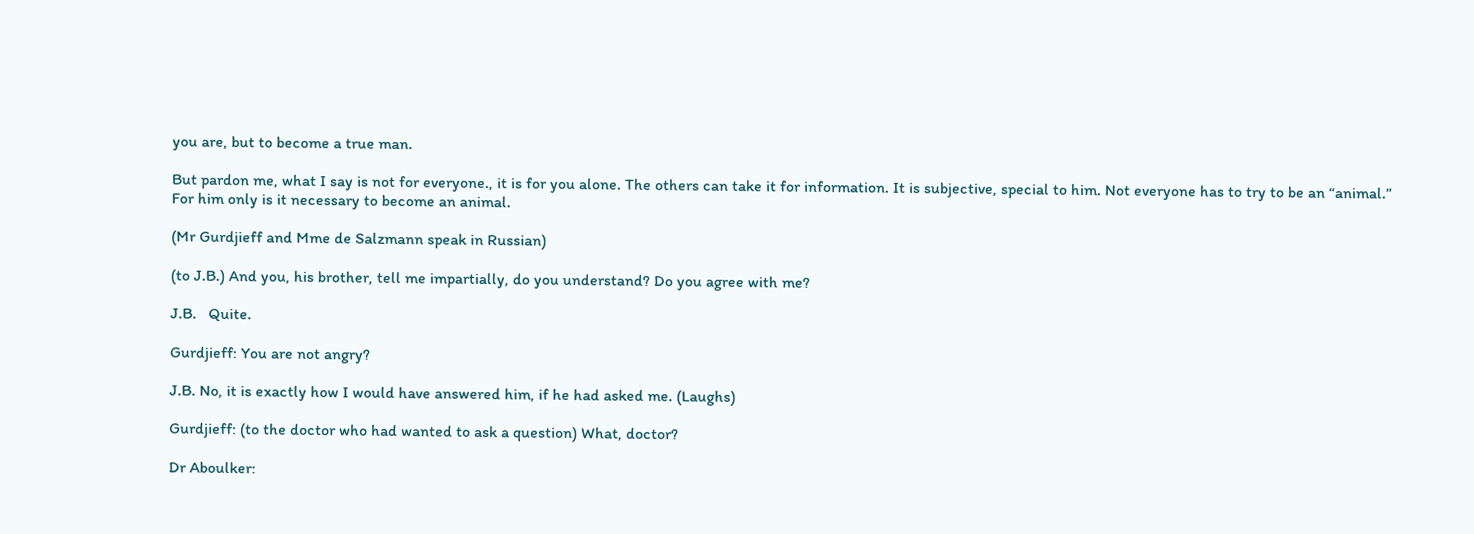you are, but to become a true man.

But pardon me, what I say is not for everyone., it is for you alone. The others can take it for information. It is subjective, special to him. Not everyone has to try to be an “animal.” For him only is it necessary to become an animal.

(Mr Gurdjieff and Mme de Salzmann speak in Russian)

(to J.B.) And you, his brother, tell me impartially, do you understand? Do you agree with me?

J.B.   Quite.

Gurdjieff: You are not angry?

J.B. No, it is exactly how I would have answered him, if he had asked me. (Laughs)

Gurdjieff: (to the doctor who had wanted to ask a question) What, doctor?

Dr Aboulker: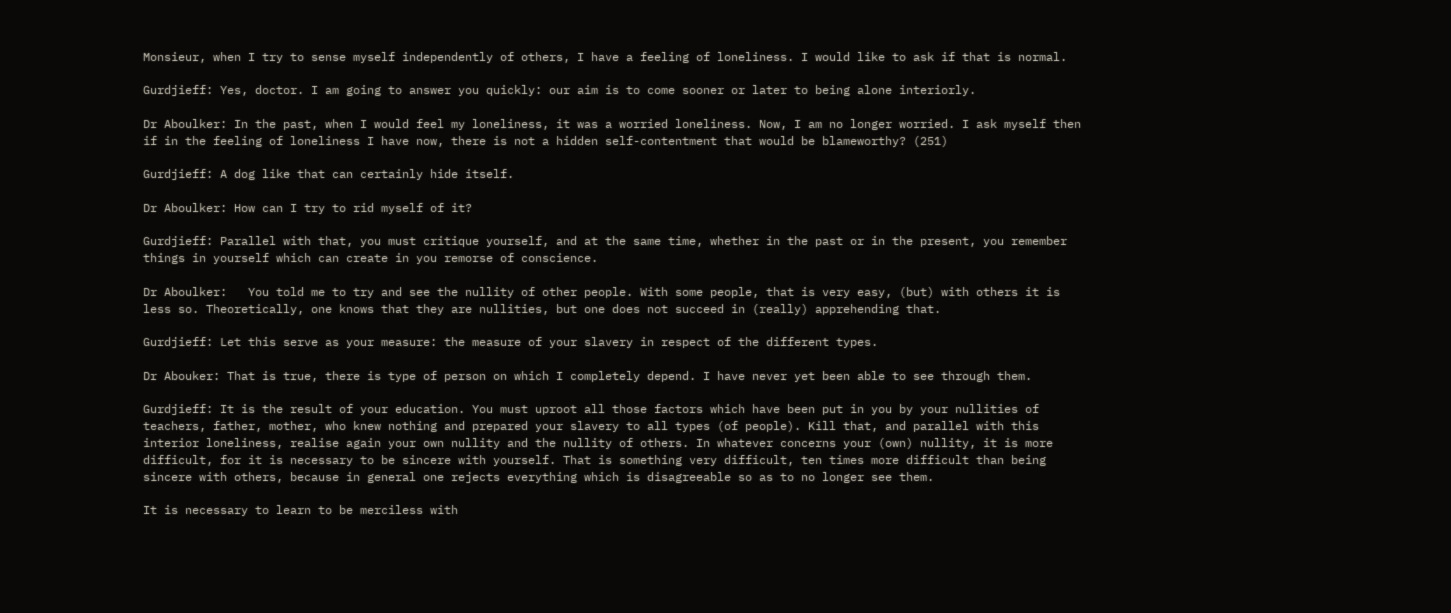Monsieur, when I try to sense myself independently of others, I have a feeling of loneliness. I would like to ask if that is normal.

Gurdjieff: Yes, doctor. I am going to answer you quickly: our aim is to come sooner or later to being alone interiorly.

Dr Aboulker: In the past, when I would feel my loneliness, it was a worried loneliness. Now, I am no longer worried. I ask myself then if in the feeling of loneliness I have now, there is not a hidden self-contentment that would be blameworthy? (251)

Gurdjieff: A dog like that can certainly hide itself.

Dr Aboulker: How can I try to rid myself of it?

Gurdjieff: Parallel with that, you must critique yourself, and at the same time, whether in the past or in the present, you remember things in yourself which can create in you remorse of conscience.

Dr Aboulker:   You told me to try and see the nullity of other people. With some people, that is very easy, (but) with others it is less so. Theoretically, one knows that they are nullities, but one does not succeed in (really) apprehending that.

Gurdjieff: Let this serve as your measure: the measure of your slavery in respect of the different types.

Dr Abouker: That is true, there is type of person on which I completely depend. I have never yet been able to see through them.

Gurdjieff: It is the result of your education. You must uproot all those factors which have been put in you by your nullities of teachers, father, mother, who knew nothing and prepared your slavery to all types (of people). Kill that, and parallel with this interior loneliness, realise again your own nullity and the nullity of others. In whatever concerns your (own) nullity, it is more difficult, for it is necessary to be sincere with yourself. That is something very difficult, ten times more difficult than being sincere with others, because in general one rejects everything which is disagreeable so as to no longer see them.

It is necessary to learn to be merciless with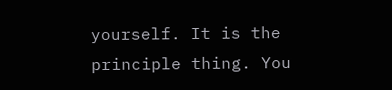yourself. It is the principle thing. You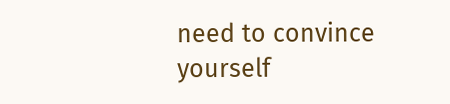need to convince yourself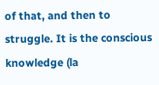of that, and then to struggle. It is the conscious knowledge (la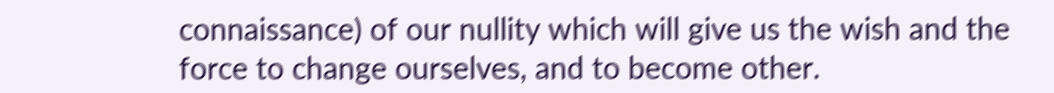connaissance) of our nullity which will give us the wish and the force to change ourselves, and to become other.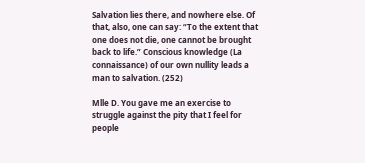Salvation lies there, and nowhere else. Of that, also, one can say: “To the extent that one does not die, one cannot be brought back to life.” Conscious knowledge (La connaissance) of our own nullity leads a man to salvation. (252)

Mlle D. You gave me an exercise to struggle against the pity that I feel for people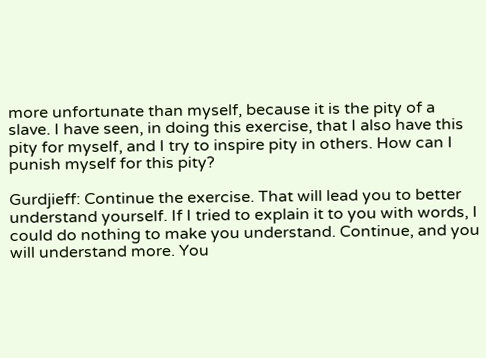more unfortunate than myself, because it is the pity of a slave. I have seen, in doing this exercise, that I also have this pity for myself, and I try to inspire pity in others. How can I punish myself for this pity?

Gurdjieff: Continue the exercise. That will lead you to better understand yourself. If I tried to explain it to you with words, I could do nothing to make you understand. Continue, and you will understand more. You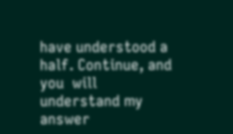have understood a half. Continue, and you  will understand my answer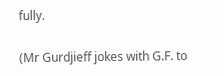fully.

(Mr Gurdjieff jokes with G.F. to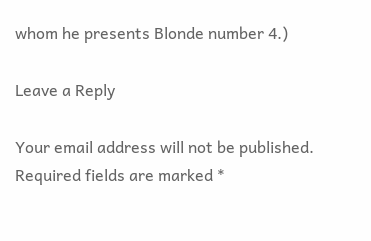whom he presents Blonde number 4.)

Leave a Reply

Your email address will not be published. Required fields are marked *